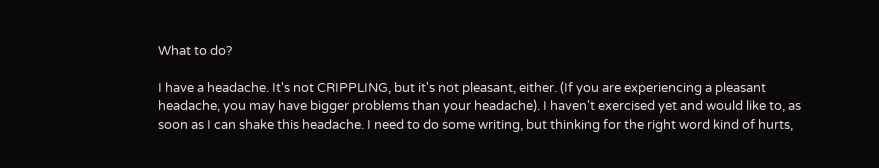What to do?

I have a headache. It's not CRIPPLING, but it's not pleasant, either. (If you are experiencing a pleasant headache, you may have bigger problems than your headache). I haven't exercised yet and would like to, as soon as I can shake this headache. I need to do some writing, but thinking for the right word kind of hurts,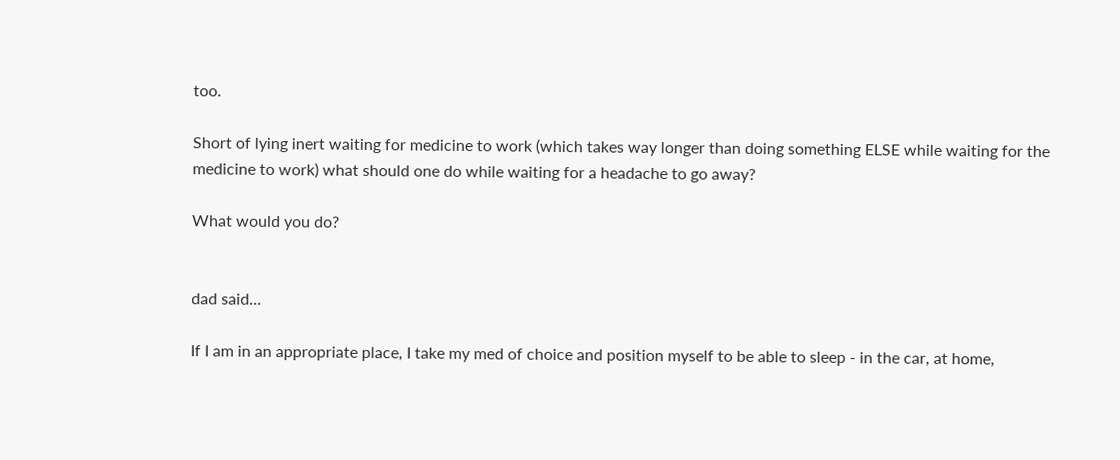too.

Short of lying inert waiting for medicine to work (which takes way longer than doing something ELSE while waiting for the medicine to work) what should one do while waiting for a headache to go away?

What would you do?


dad said...

If I am in an appropriate place, I take my med of choice and position myself to be able to sleep - in the car, at home,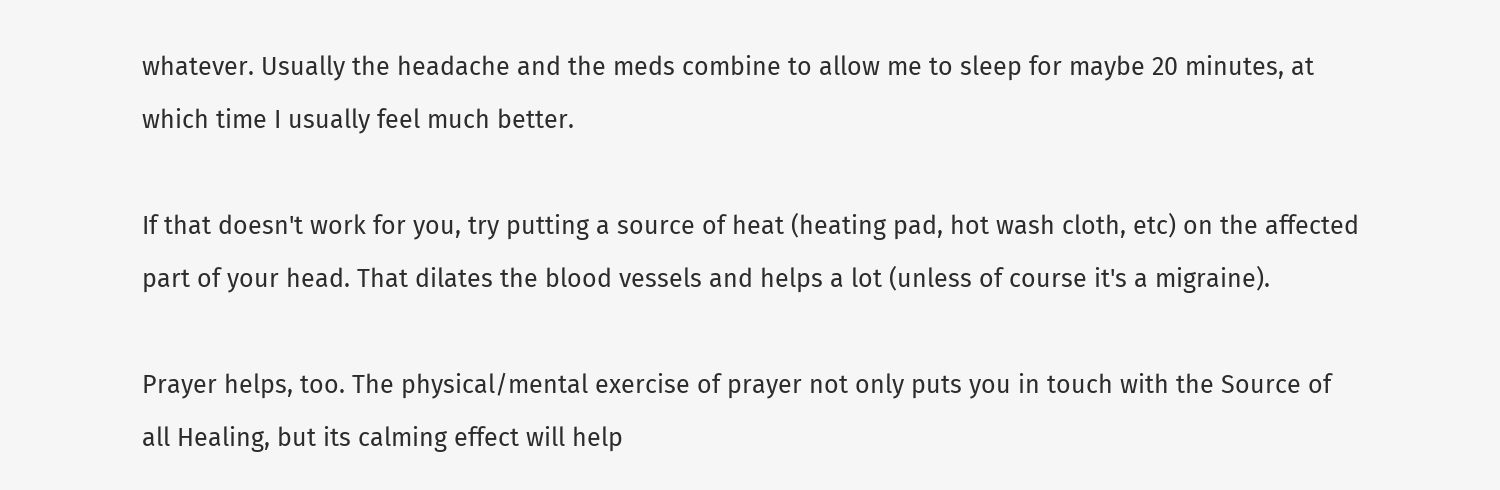whatever. Usually the headache and the meds combine to allow me to sleep for maybe 20 minutes, at which time I usually feel much better.

If that doesn't work for you, try putting a source of heat (heating pad, hot wash cloth, etc) on the affected part of your head. That dilates the blood vessels and helps a lot (unless of course it's a migraine).

Prayer helps, too. The physical/mental exercise of prayer not only puts you in touch with the Source of all Healing, but its calming effect will help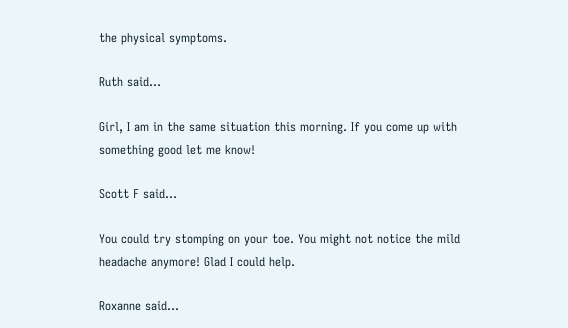the physical symptoms.

Ruth said...

Girl, I am in the same situation this morning. If you come up with something good let me know!

Scott F said...

You could try stomping on your toe. You might not notice the mild headache anymore! Glad I could help.

Roxanne said...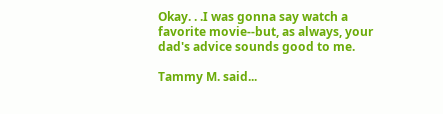Okay. . .I was gonna say watch a favorite movie--but, as always, your dad's advice sounds good to me.

Tammy M. said...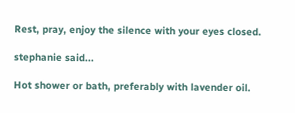Rest, pray, enjoy the silence with your eyes closed.

stephanie said...

Hot shower or bath, preferably with lavender oil.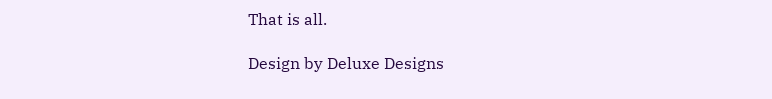That is all.

Design by Deluxe Designs